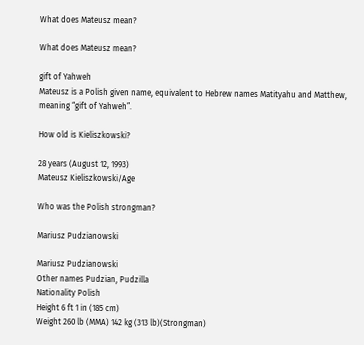What does Mateusz mean?

What does Mateusz mean?

gift of Yahweh
Mateusz is a Polish given name, equivalent to Hebrew names Matityahu and Matthew, meaning “gift of Yahweh”.

How old is Kieliszkowski?

28 years (August 12, 1993)
Mateusz Kieliszkowski/Age

Who was the Polish strongman?

Mariusz Pudzianowski

Mariusz Pudzianowski
Other names Pudzian, Pudzilla
Nationality Polish
Height 6 ft 1 in (185 cm)
Weight 260 lb (MMA) 142 kg (313 lb)(Strongman)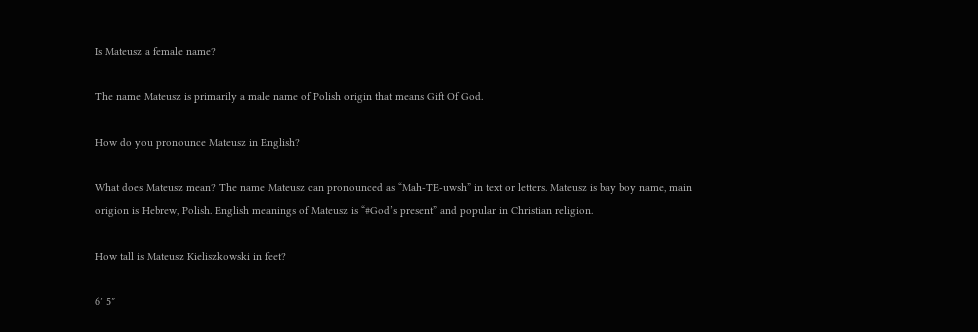Is Mateusz a female name?

The name Mateusz is primarily a male name of Polish origin that means Gift Of God.

How do you pronounce Mateusz in English?

What does Mateusz mean? The name Mateusz can pronounced as “Mah-TE-uwsh” in text or letters. Mateusz is bay boy name, main origion is Hebrew, Polish. English meanings of Mateusz is “#God’s present” and popular in Christian religion.

How tall is Mateusz Kieliszkowski in feet?

6′ 5″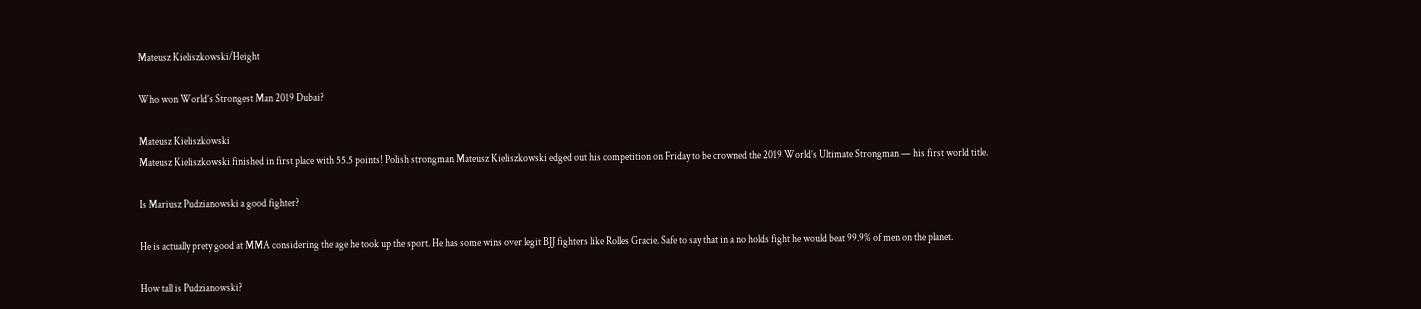Mateusz Kieliszkowski/Height

Who won World’s Strongest Man 2019 Dubai?

Mateusz Kieliszkowski
Mateusz Kieliszkowski finished in first place with 55.5 points! Polish strongman Mateusz Kieliszkowski edged out his competition on Friday to be crowned the 2019 World’s Ultimate Strongman — his first world title.

Is Mariusz Pudzianowski a good fighter?

He is actually prety good at MMA considering the age he took up the sport. He has some wins over legit BJJ fighters like Rolles Gracie. Safe to say that in a no holds fight he would beat 99.9% of men on the planet.

How tall is Pudzianowski?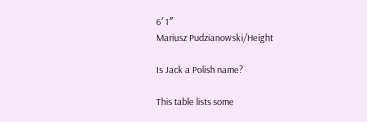6′ 1″
Mariusz Pudzianowski/Height

Is Jack a Polish name?

This table lists some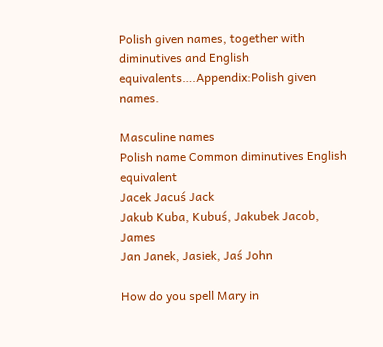Polish given names, together with diminutives and English equivalents….Appendix:Polish given names.

Masculine names
Polish name Common diminutives English equivalent
Jacek Jacuś Jack
Jakub Kuba, Kubuś, Jakubek Jacob, James
Jan Janek, Jasiek, Jaś John

How do you spell Mary in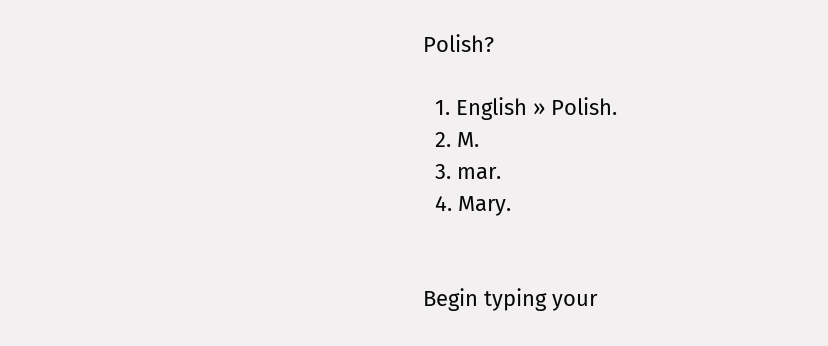Polish?

  1. English » Polish.
  2. M.
  3. mar.
  4. Mary.


Begin typing your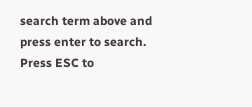search term above and press enter to search. Press ESC to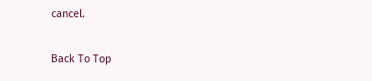cancel.

Back To Top